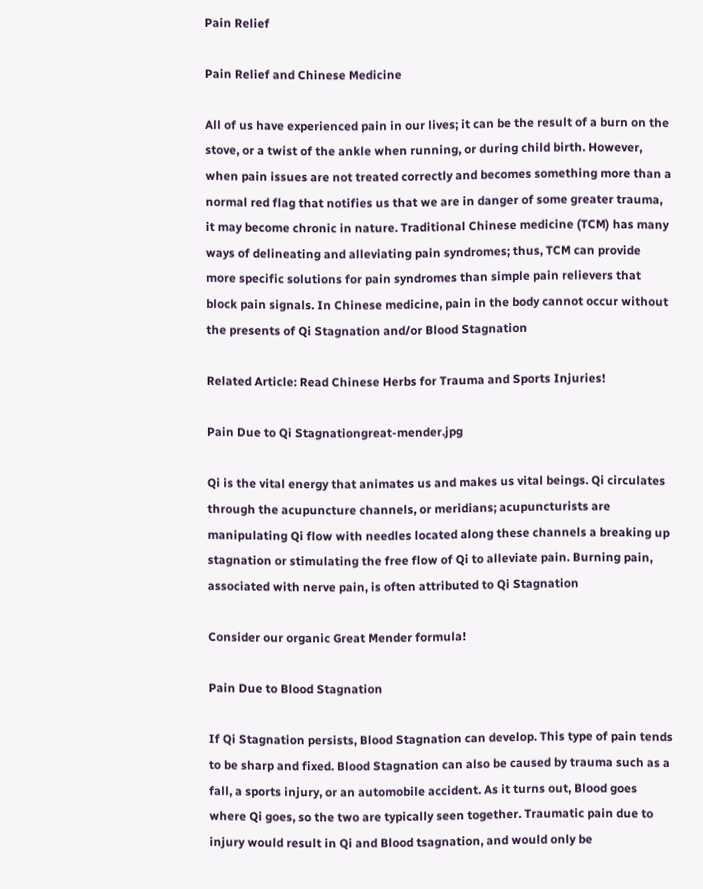Pain Relief

Pain Relief and Chinese Medicine

All of us have experienced pain in our lives; it can be the result of a burn on the stove, or a twist of the ankle when running, or during child birth. However, when pain issues are not treated correctly and becomes something more than a normal red flag that notifies us that we are in danger of some greater trauma, it may become chronic in nature. Traditional Chinese medicine (TCM) has many ways of delineating and alleviating pain syndromes; thus, TCM can provide more specific solutions for pain syndromes than simple pain relievers that block pain signals. In Chinese medicine, pain in the body cannot occur without the presents of Qi Stagnation and/or Blood Stagnation

Related Article: Read Chinese Herbs for Trauma and Sports Injuries!

Pain Due to Qi Stagnationgreat-mender.jpg

Qi is the vital energy that animates us and makes us vital beings. Qi circulates through the acupuncture channels, or meridians; acupuncturists are manipulating Qi flow with needles located along these channels a breaking up stagnation or stimulating the free flow of Qi to alleviate pain. Burning pain, associated with nerve pain, is often attributed to Qi Stagnation

Consider our organic Great Mender formula!

Pain Due to Blood Stagnation

If Qi Stagnation persists, Blood Stagnation can develop. This type of pain tends to be sharp and fixed. Blood Stagnation can also be caused by trauma such as a fall, a sports injury, or an automobile accident. As it turns out, Blood goes where Qi goes, so the two are typically seen together. Traumatic pain due to injury would result in Qi and Blood tsagnation, and would only be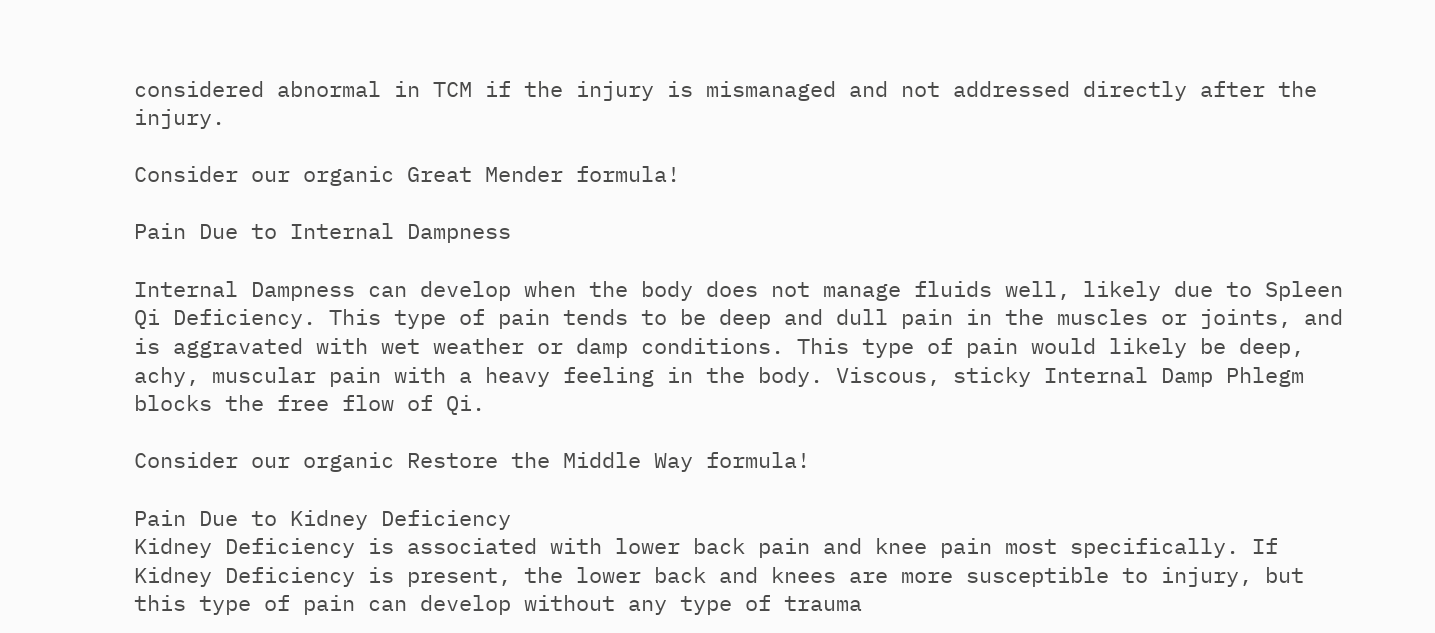considered abnormal in TCM if the injury is mismanaged and not addressed directly after the injury.

Consider our organic Great Mender formula!

Pain Due to Internal Dampness

Internal Dampness can develop when the body does not manage fluids well, likely due to Spleen Qi Deficiency. This type of pain tends to be deep and dull pain in the muscles or joints, and is aggravated with wet weather or damp conditions. This type of pain would likely be deep, achy, muscular pain with a heavy feeling in the body. Viscous, sticky Internal Damp Phlegm blocks the free flow of Qi.

Consider our organic Restore the Middle Way formula!

Pain Due to Kidney Deficiency
Kidney Deficiency is associated with lower back pain and knee pain most specifically. If Kidney Deficiency is present, the lower back and knees are more susceptible to injury, but this type of pain can develop without any type of trauma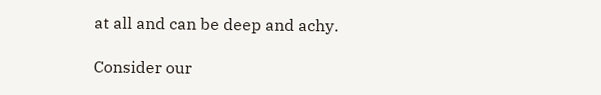at all and can be deep and achy.

Consider our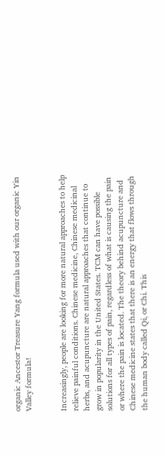organic Ancestor Treasure Yang formula used with our organic Yin Valley formula!


Increasingly, people are looking for more natural approaches to help relieve painful conditions. Chinese medicine, Chinese medicinal herbs, and acupuncture are natural approaches that continue to grow in popularity in the United States. TCM can have possible solutions for all types of pain, regardless of what is causing the pain or where the pain is located. The theory behind acupuncture and Chinese medicine states that there is an energy that flows through the human body called Qi, or Chi. This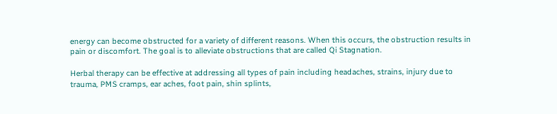energy can become obstructed for a variety of different reasons. When this occurs, the obstruction results in pain or discomfort. The goal is to alleviate obstructions that are called Qi Stagnation.

Herbal therapy can be effective at addressing all types of pain including headaches, strains, injury due to trauma, PMS cramps, ear aches, foot pain, shin splints,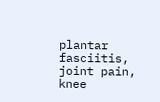plantar fasciitis, joint pain, knee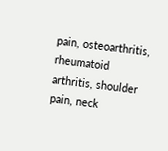pain, osteoarthritis, rheumatoid arthritis, shoulder pain, neck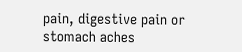pain, digestive pain or stomach aches